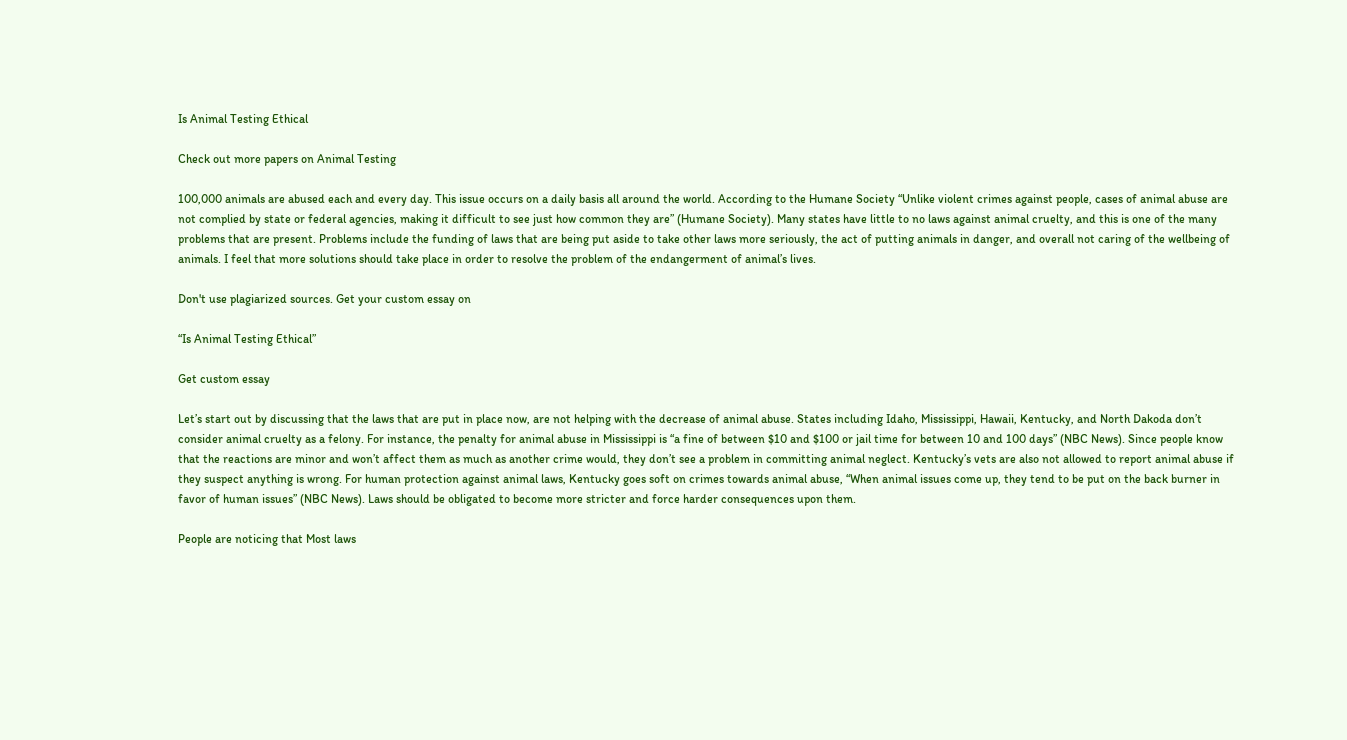Is Animal Testing Ethical

Check out more papers on Animal Testing

100,000 animals are abused each and every day. This issue occurs on a daily basis all around the world. According to the Humane Society “Unlike violent crimes against people, cases of animal abuse are not complied by state or federal agencies, making it difficult to see just how common they are” (Humane Society). Many states have little to no laws against animal cruelty, and this is one of the many problems that are present. Problems include the funding of laws that are being put aside to take other laws more seriously, the act of putting animals in danger, and overall not caring of the wellbeing of animals. I feel that more solutions should take place in order to resolve the problem of the endangerment of animal’s lives.

Don't use plagiarized sources. Get your custom essay on

“Is Animal Testing Ethical”

Get custom essay

Let’s start out by discussing that the laws that are put in place now, are not helping with the decrease of animal abuse. States including Idaho, Mississippi, Hawaii, Kentucky, and North Dakoda don’t consider animal cruelty as a felony. For instance, the penalty for animal abuse in Mississippi is “a fine of between $10 and $100 or jail time for between 10 and 100 days” (NBC News). Since people know that the reactions are minor and won’t affect them as much as another crime would, they don’t see a problem in committing animal neglect. Kentucky’s vets are also not allowed to report animal abuse if they suspect anything is wrong. For human protection against animal laws, Kentucky goes soft on crimes towards animal abuse, “When animal issues come up, they tend to be put on the back burner in favor of human issues” (NBC News). Laws should be obligated to become more stricter and force harder consequences upon them.

People are noticing that Most laws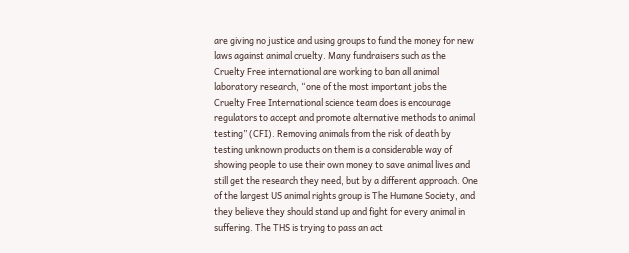are giving no justice and using groups to fund the money for new laws against animal cruelty. Many fundraisers such as the Cruelty Free international are working to ban all animal laboratory research, “one of the most important jobs the Cruelty Free International science team does is encourage regulators to accept and promote alternative methods to animal testing” (CFI). Removing animals from the risk of death by testing unknown products on them is a considerable way of showing people to use their own money to save animal lives and still get the research they need, but by a different approach. One of the largest US animal rights group is The Humane Society, and they believe they should stand up and fight for every animal in suffering. The THS is trying to pass an act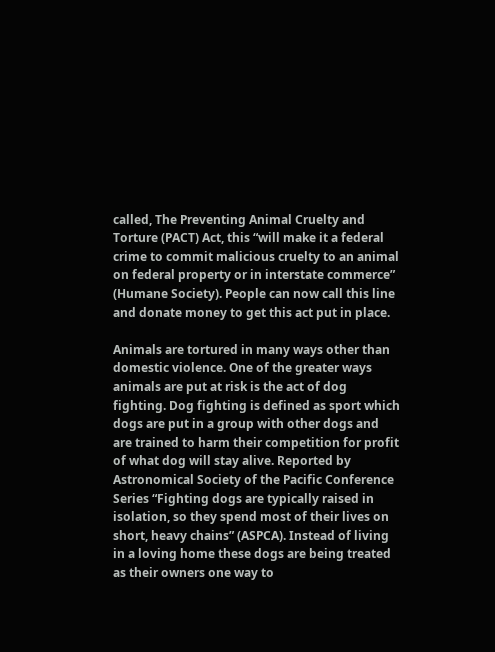called, The Preventing Animal Cruelty and Torture (PACT) Act, this “will make it a federal crime to commit malicious cruelty to an animal on federal property or in interstate commerce” (Humane Society). People can now call this line and donate money to get this act put in place.

Animals are tortured in many ways other than domestic violence. One of the greater ways animals are put at risk is the act of dog fighting. Dog fighting is defined as sport which dogs are put in a group with other dogs and are trained to harm their competition for profit of what dog will stay alive. Reported by Astronomical Society of the Pacific Conference Series “Fighting dogs are typically raised in isolation, so they spend most of their lives on short, heavy chains” (ASPCA). Instead of living in a loving home these dogs are being treated as their owners one way to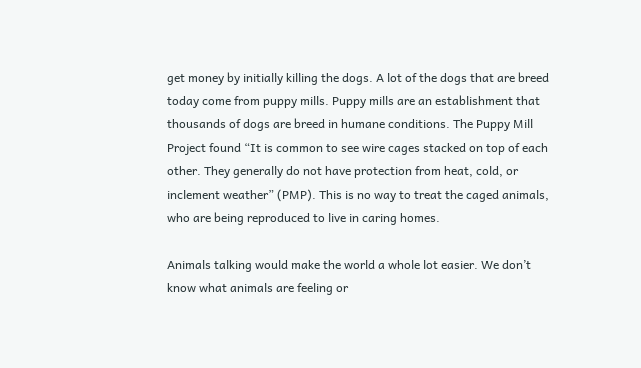get money by initially killing the dogs. A lot of the dogs that are breed today come from puppy mills. Puppy mills are an establishment that thousands of dogs are breed in humane conditions. The Puppy Mill Project found “It is common to see wire cages stacked on top of each other. They generally do not have protection from heat, cold, or inclement weather” (PMP). This is no way to treat the caged animals, who are being reproduced to live in caring homes.

Animals talking would make the world a whole lot easier. We don’t know what animals are feeling or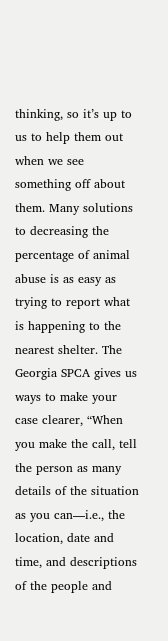thinking, so it’s up to us to help them out when we see something off about them. Many solutions to decreasing the percentage of animal abuse is as easy as trying to report what is happening to the nearest shelter. The Georgia SPCA gives us ways to make your case clearer, “When you make the call, tell the person as many details of the situation as you can—i.e., the location, date and time, and descriptions of the people and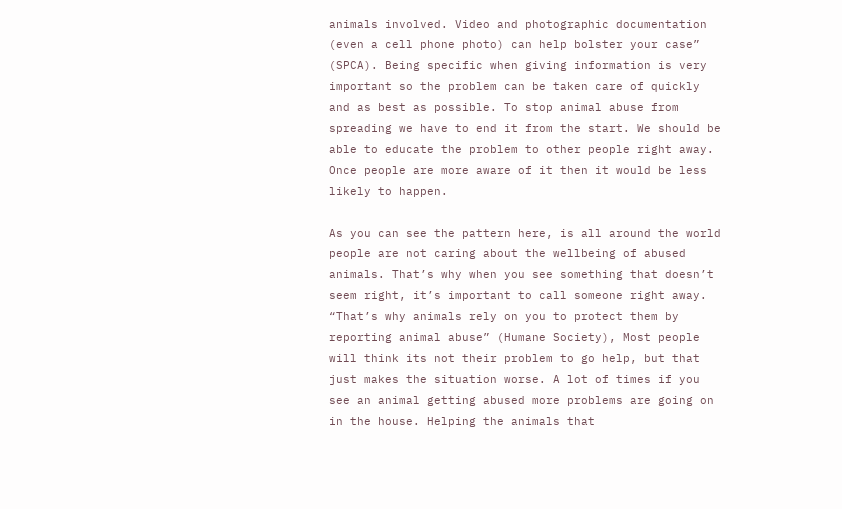animals involved. Video and photographic documentation (even a cell phone photo) can help bolster your case” (SPCA). Being specific when giving information is very important so the problem can be taken care of quickly and as best as possible. To stop animal abuse from spreading we have to end it from the start. We should be able to educate the problem to other people right away. Once people are more aware of it then it would be less likely to happen.

As you can see the pattern here, is all around the world people are not caring about the wellbeing of abused animals. That’s why when you see something that doesn’t seem right, it’s important to call someone right away. “That’s why animals rely on you to protect them by reporting animal abuse” (Humane Society), Most people will think its not their problem to go help, but that just makes the situation worse. A lot of times if you see an animal getting abused more problems are going on in the house. Helping the animals that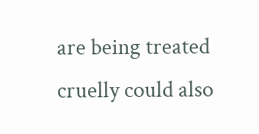are being treated cruelly could also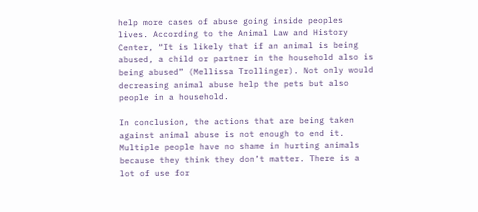help more cases of abuse going inside peoples lives. According to the Animal Law and History Center, “It is likely that if an animal is being abused, a child or partner in the household also is being abused” (Mellissa Trollinger). Not only would decreasing animal abuse help the pets but also people in a household.

In conclusion, the actions that are being taken against animal abuse is not enough to end it. Multiple people have no shame in hurting animals because they think they don’t matter. There is a lot of use for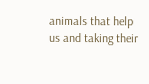animals that help us and taking their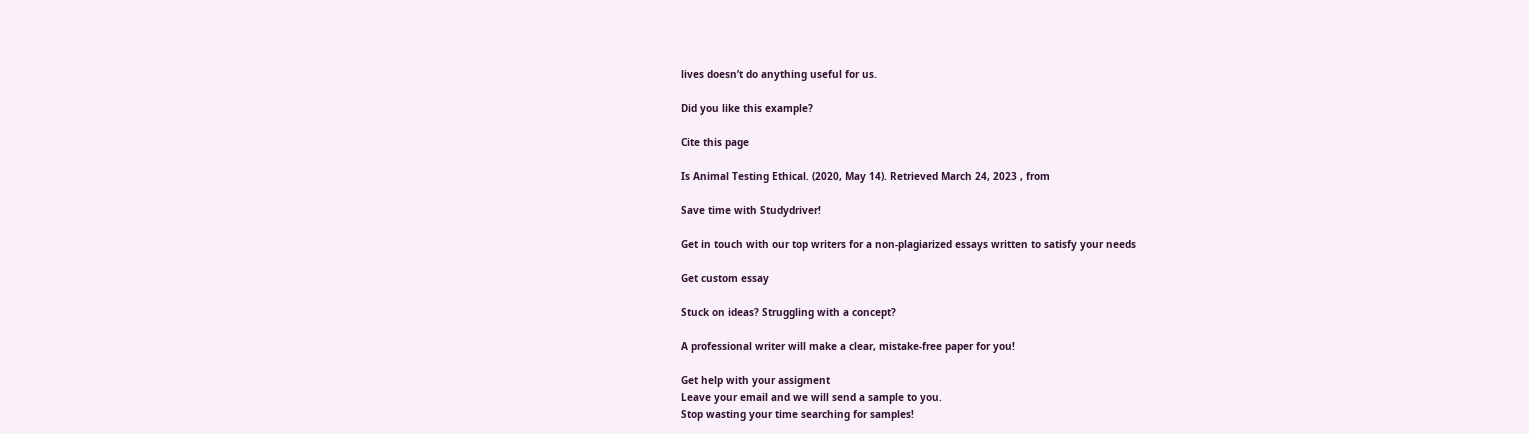lives doesn’t do anything useful for us.

Did you like this example?

Cite this page

Is Animal Testing Ethical. (2020, May 14). Retrieved March 24, 2023 , from

Save time with Studydriver!

Get in touch with our top writers for a non-plagiarized essays written to satisfy your needs

Get custom essay

Stuck on ideas? Struggling with a concept?

A professional writer will make a clear, mistake-free paper for you!

Get help with your assigment
Leave your email and we will send a sample to you.
Stop wasting your time searching for samples!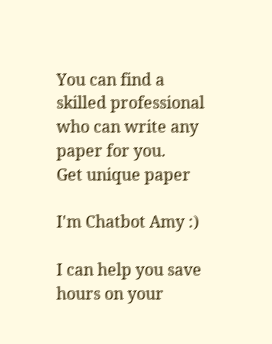You can find a skilled professional who can write any paper for you.
Get unique paper

I'm Chatbot Amy :)

I can help you save hours on your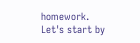homework. Let's start by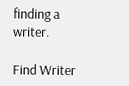finding a writer.

Find Writer